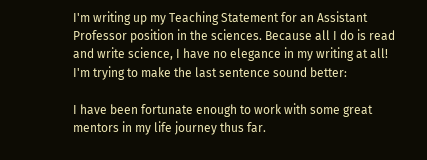I'm writing up my Teaching Statement for an Assistant Professor position in the sciences. Because all I do is read and write science, I have no elegance in my writing at all! I'm trying to make the last sentence sound better:

I have been fortunate enough to work with some great mentors in my life journey thus far.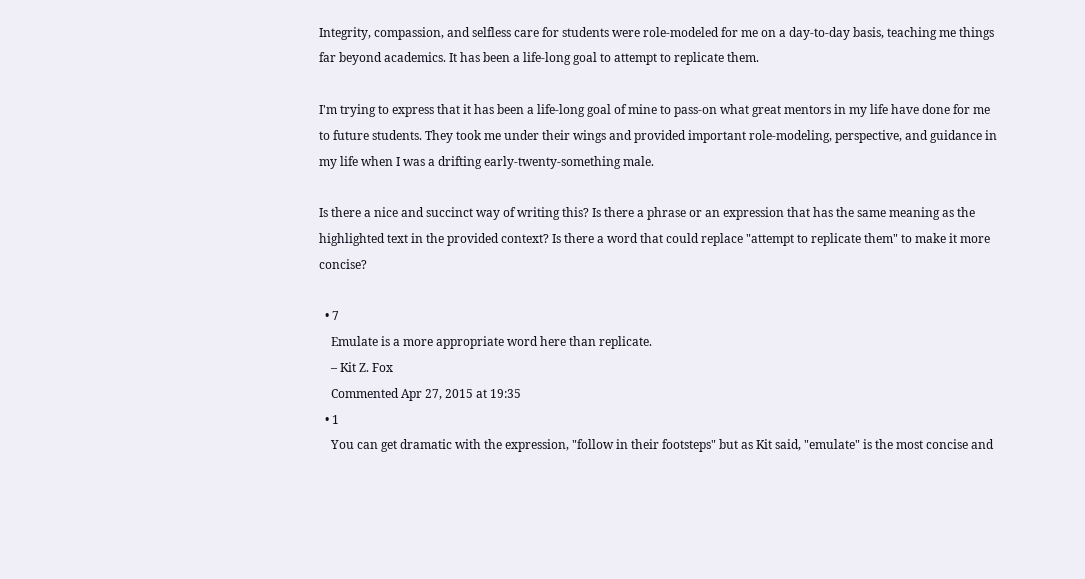Integrity, compassion, and selfless care for students were role-modeled for me on a day-to-day basis, teaching me things far beyond academics. It has been a life-long goal to attempt to replicate them.

I'm trying to express that it has been a life-long goal of mine to pass-on what great mentors in my life have done for me to future students. They took me under their wings and provided important role-modeling, perspective, and guidance in my life when I was a drifting early-twenty-something male.

Is there a nice and succinct way of writing this? Is there a phrase or an expression that has the same meaning as the highlighted text in the provided context? Is there a word that could replace "attempt to replicate them" to make it more concise?

  • 7
    Emulate is a more appropriate word here than replicate.
    – Kit Z. Fox
    Commented Apr 27, 2015 at 19:35
  • 1
    You can get dramatic with the expression, "follow in their footsteps" but as Kit said, "emulate" is the most concise and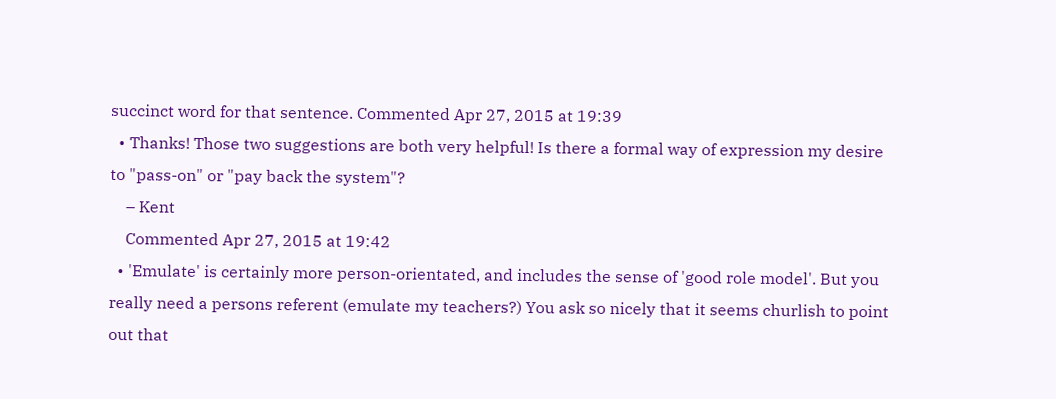succinct word for that sentence. Commented Apr 27, 2015 at 19:39
  • Thanks! Those two suggestions are both very helpful! Is there a formal way of expression my desire to "pass-on" or "pay back the system"?
    – Kent
    Commented Apr 27, 2015 at 19:42
  • 'Emulate' is certainly more person-orientated, and includes the sense of 'good role model'. But you really need a persons referent (emulate my teachers?) You ask so nicely that it seems churlish to point out that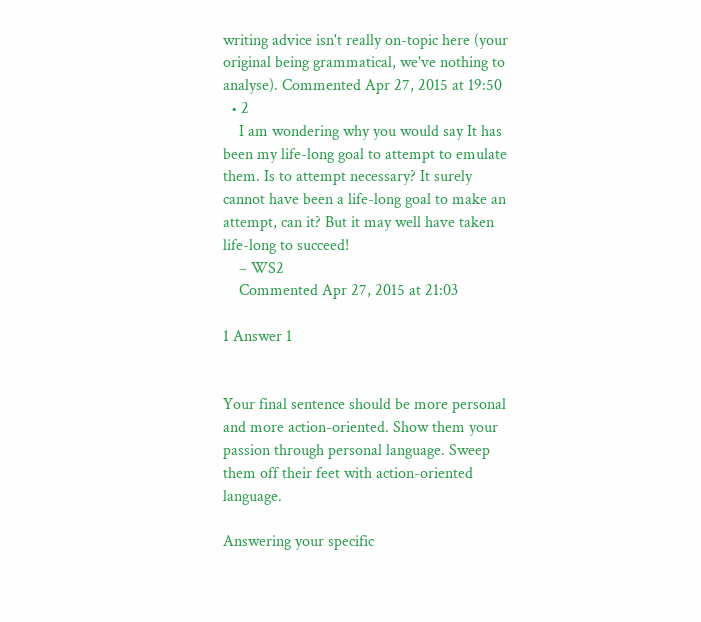writing advice isn't really on-topic here (your original being grammatical, we've nothing to analyse). Commented Apr 27, 2015 at 19:50
  • 2
    I am wondering why you would say It has been my life-long goal to attempt to emulate them. Is to attempt necessary? It surely cannot have been a life-long goal to make an attempt, can it? But it may well have taken life-long to succeed!
    – WS2
    Commented Apr 27, 2015 at 21:03

1 Answer 1


Your final sentence should be more personal and more action-oriented. Show them your passion through personal language. Sweep them off their feet with action-oriented language.

Answering your specific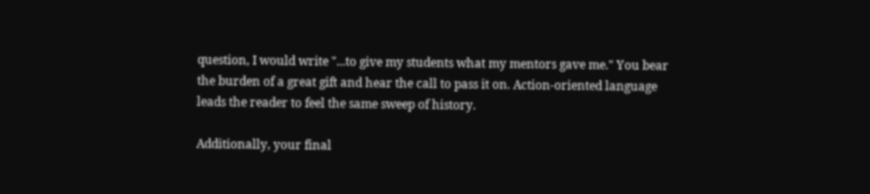question, I would write "...to give my students what my mentors gave me." You bear the burden of a great gift and hear the call to pass it on. Action-oriented language leads the reader to feel the same sweep of history.

Additionally, your final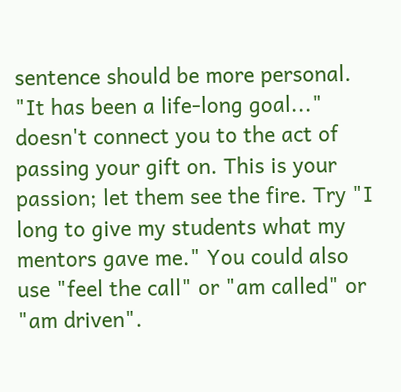sentence should be more personal. "It has been a life-long goal..." doesn't connect you to the act of passing your gift on. This is your passion; let them see the fire. Try "I long to give my students what my mentors gave me." You could also use "feel the call" or "am called" or "am driven".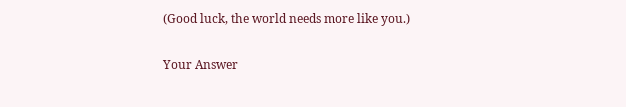(Good luck, the world needs more like you.)

Your Answer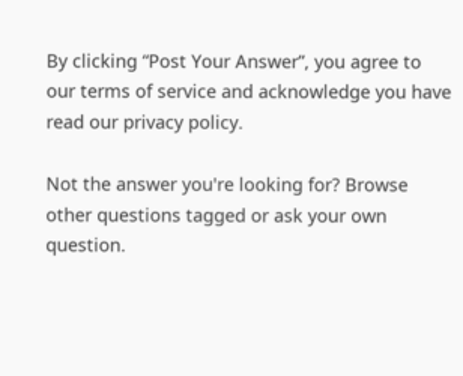By clicking “Post Your Answer”, you agree to our terms of service and acknowledge you have read our privacy policy.

Not the answer you're looking for? Browse other questions tagged or ask your own question.